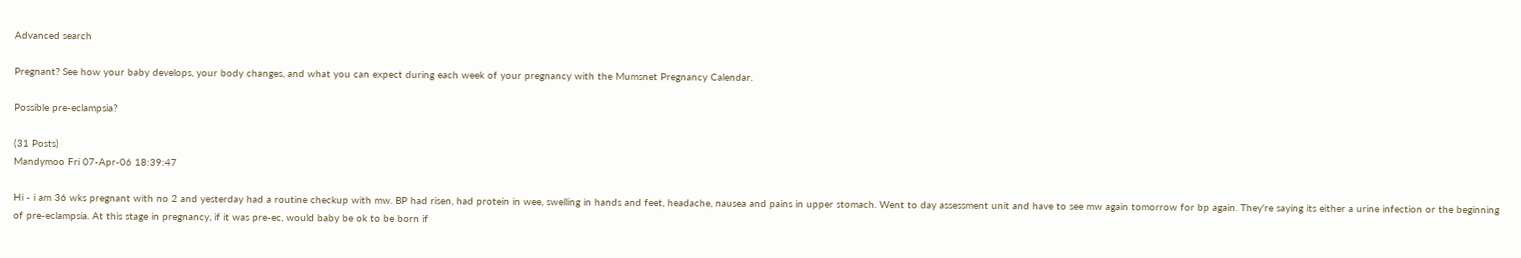Advanced search

Pregnant? See how your baby develops, your body changes, and what you can expect during each week of your pregnancy with the Mumsnet Pregnancy Calendar.

Possible pre-eclampsia?

(31 Posts)
Mandymoo Fri 07-Apr-06 18:39:47

Hi - i am 36 wks pregnant with no 2 and yesterday had a routine checkup with mw. BP had risen, had protein in wee, swelling in hands and feet, headache, nausea and pains in upper stomach. Went to day assessment unit and have to see mw again tomorrow for bp again. They're saying its either a urine infection or the beginning of pre-eclampsia. At this stage in pregnancy, if it was pre-ec, would baby be ok to be born if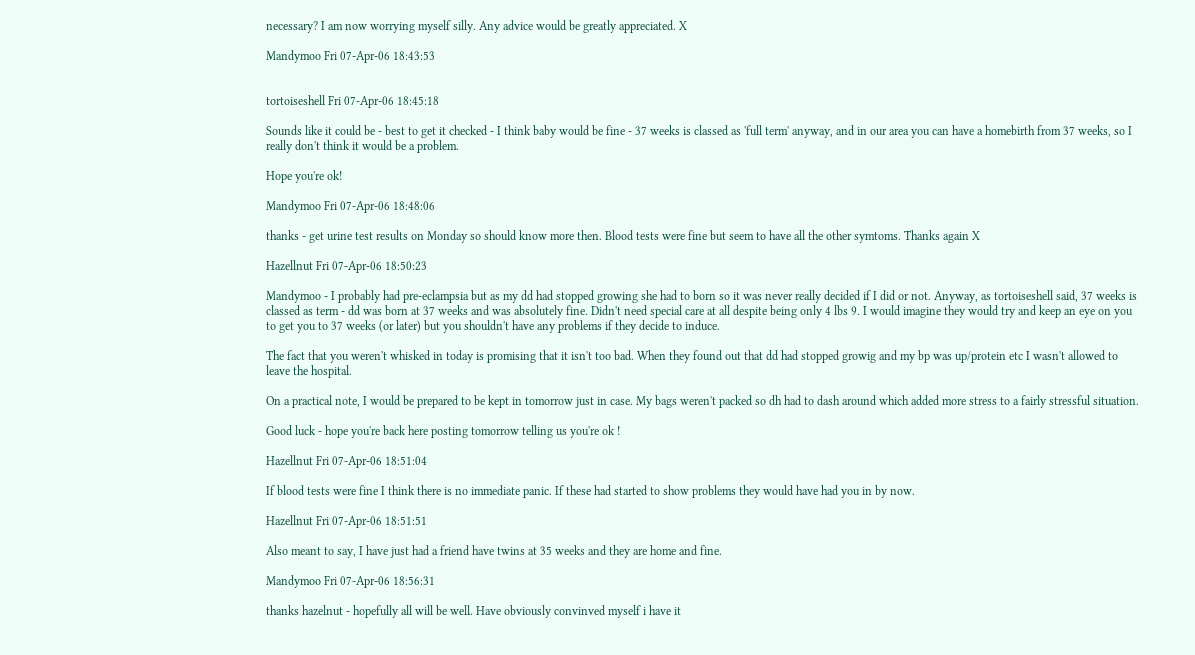necessary? I am now worrying myself silly. Any advice would be greatly appreciated. X

Mandymoo Fri 07-Apr-06 18:43:53


tortoiseshell Fri 07-Apr-06 18:45:18

Sounds like it could be - best to get it checked - I think baby would be fine - 37 weeks is classed as 'full term' anyway, and in our area you can have a homebirth from 37 weeks, so I really don't think it would be a problem.

Hope you're ok!

Mandymoo Fri 07-Apr-06 18:48:06

thanks - get urine test results on Monday so should know more then. Blood tests were fine but seem to have all the other symtoms. Thanks again X

Hazellnut Fri 07-Apr-06 18:50:23

Mandymoo - I probably had pre-eclampsia but as my dd had stopped growing she had to born so it was never really decided if I did or not. Anyway, as tortoiseshell said, 37 weeks is classed as term - dd was born at 37 weeks and was absolutely fine. Didn't need special care at all despite being only 4 lbs 9. I would imagine they would try and keep an eye on you to get you to 37 weeks (or later) but you shouldn't have any problems if they decide to induce.

The fact that you weren't whisked in today is promising that it isn't too bad. When they found out that dd had stopped growig and my bp was up/protein etc I wasn't allowed to leave the hospital.

On a practical note, I would be prepared to be kept in tomorrow just in case. My bags weren't packed so dh had to dash around which added more stress to a fairly stressful situation.

Good luck - hope you're back here posting tomorrow telling us you're ok !

Hazellnut Fri 07-Apr-06 18:51:04

If blood tests were fine I think there is no immediate panic. If these had started to show problems they would have had you in by now.

Hazellnut Fri 07-Apr-06 18:51:51

Also meant to say, I have just had a friend have twins at 35 weeks and they are home and fine.

Mandymoo Fri 07-Apr-06 18:56:31

thanks hazelnut - hopefully all will be well. Have obviously convinved myself i have it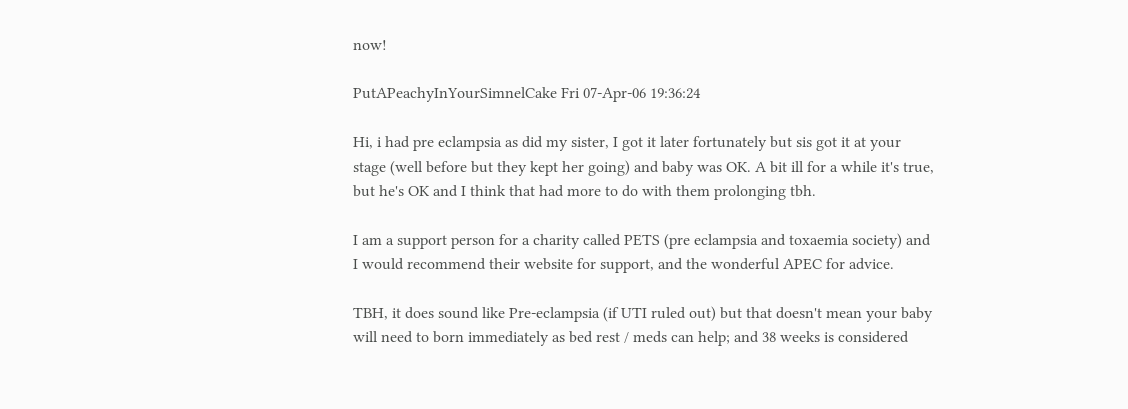now!

PutAPeachyInYourSimnelCake Fri 07-Apr-06 19:36:24

Hi, i had pre eclampsia as did my sister, I got it later fortunately but sis got it at your stage (well before but they kept her going) and baby was OK. A bit ill for a while it's true, but he's OK and I think that had more to do with them prolonging tbh.

I am a support person for a charity called PETS (pre eclampsia and toxaemia society) and I would recommend their website for support, and the wonderful APEC for advice.

TBH, it does sound like Pre-eclampsia (if UTI ruled out) but that doesn't mean your baby will need to born immediately as bed rest / meds can help; and 38 weeks is considered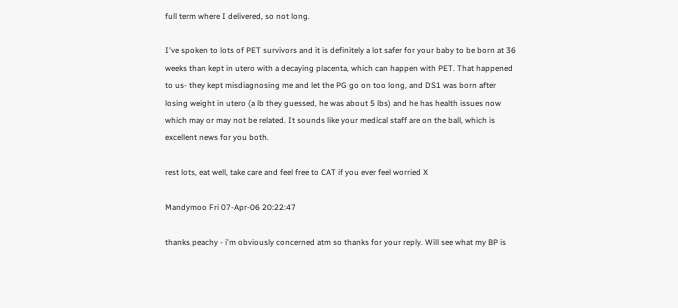full term where I delivered, so not long.

I've spoken to lots of PET survivors and it is definitely a lot safer for your baby to be born at 36 weeks than kept in utero with a decaying placenta, which can happen with PET. That happened to us- they kept misdiagnosing me and let the PG go on too long, and DS1 was born after losing weight in utero (a lb they guessed, he was about 5 lbs) and he has health issues now which may or may not be related. It sounds like your medical staff are on the ball, which is excellent news for you both.

rest lots, eat well, take care and feel free to CAT if you ever feel worried X

Mandymoo Fri 07-Apr-06 20:22:47

thanks peachy - i'm obviously concerned atm so thanks for your reply. Will see what my BP is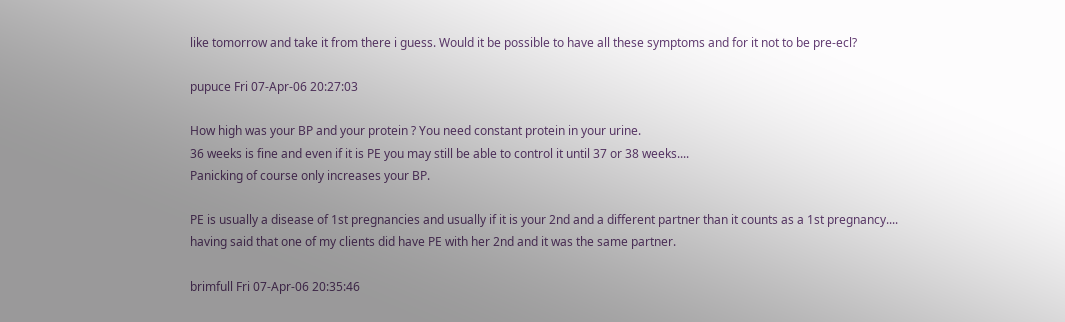like tomorrow and take it from there i guess. Would it be possible to have all these symptoms and for it not to be pre-ecl?

pupuce Fri 07-Apr-06 20:27:03

How high was your BP and your protein ? You need constant protein in your urine.
36 weeks is fine and even if it is PE you may still be able to control it until 37 or 38 weeks....
Panicking of course only increases your BP.

PE is usually a disease of 1st pregnancies and usually if it is your 2nd and a different partner than it counts as a 1st pregnancy.... having said that one of my clients did have PE with her 2nd and it was the same partner.

brimfull Fri 07-Apr-06 20:35:46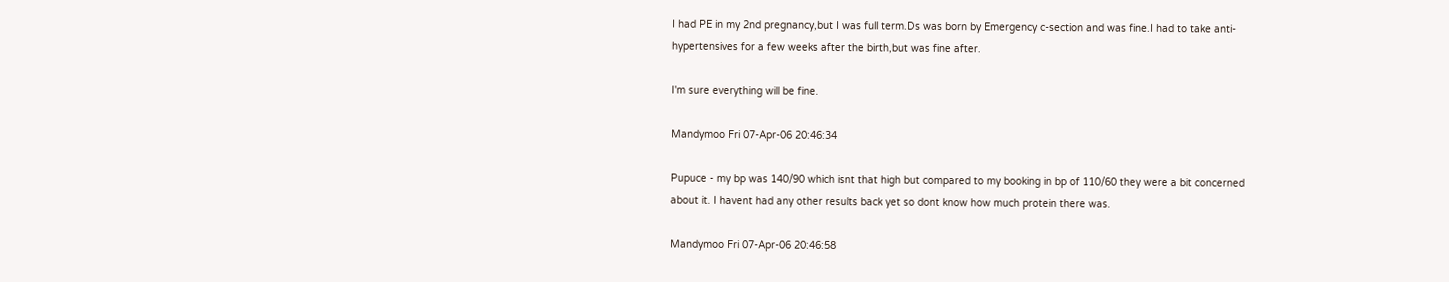I had PE in my 2nd pregnancy,but I was full term.Ds was born by Emergency c-section and was fine.I had to take anti-hypertensives for a few weeks after the birth,but was fine after.

I'm sure everything will be fine.

Mandymoo Fri 07-Apr-06 20:46:34

Pupuce - my bp was 140/90 which isnt that high but compared to my booking in bp of 110/60 they were a bit concerned about it. I havent had any other results back yet so dont know how much protein there was.

Mandymoo Fri 07-Apr-06 20:46:58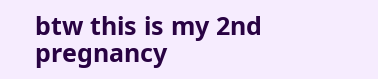btw this is my 2nd pregnancy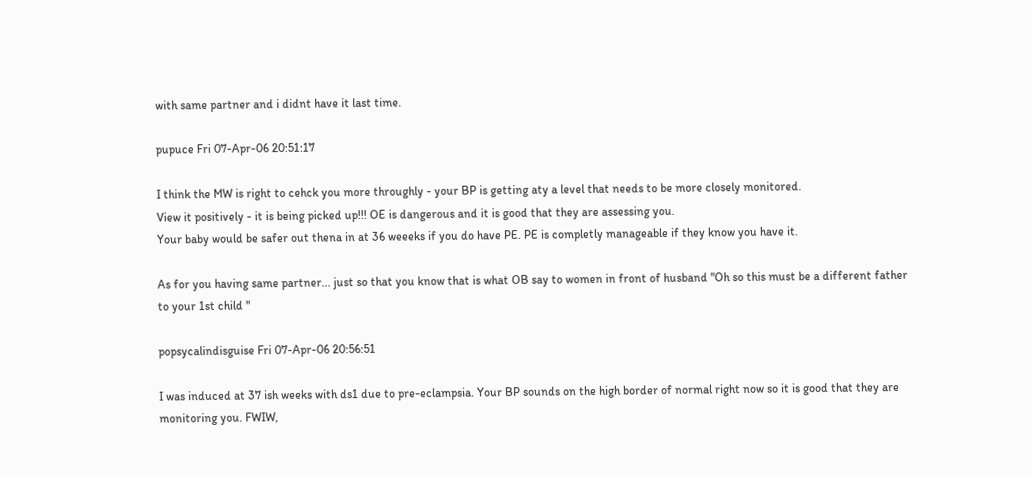with same partner and i didnt have it last time.

pupuce Fri 07-Apr-06 20:51:17

I think the MW is right to cehck you more throughly - your BP is getting aty a level that needs to be more closely monitored.
View it positively - it is being picked up!!! OE is dangerous and it is good that they are assessing you.
Your baby would be safer out thena in at 36 weeeks if you do have PE. PE is completly manageable if they know you have it.

As for you having same partner... just so that you know that is what OB say to women in front of husband "Oh so this must be a different father to your 1st child "

popsycalindisguise Fri 07-Apr-06 20:56:51

I was induced at 37 ish weeks with ds1 due to pre-eclampsia. Your BP sounds on the high border of normal right now so it is good that they are monitoring you. FWIW,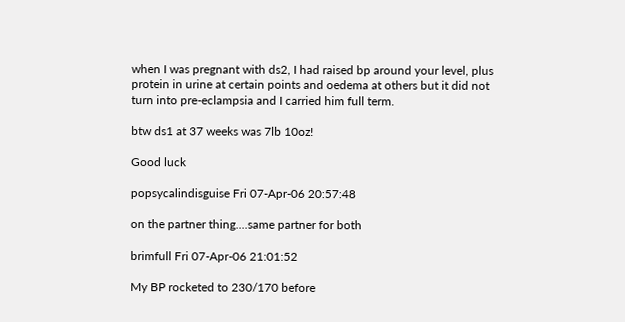when I was pregnant with ds2, I had raised bp around your level, plus protein in urine at certain points and oedema at others but it did not turn into pre-eclampsia and I carried him full term.

btw ds1 at 37 weeks was 7lb 10oz!

Good luck

popsycalindisguise Fri 07-Apr-06 20:57:48

on the partner thing....same partner for both

brimfull Fri 07-Apr-06 21:01:52

My BP rocketed to 230/170 before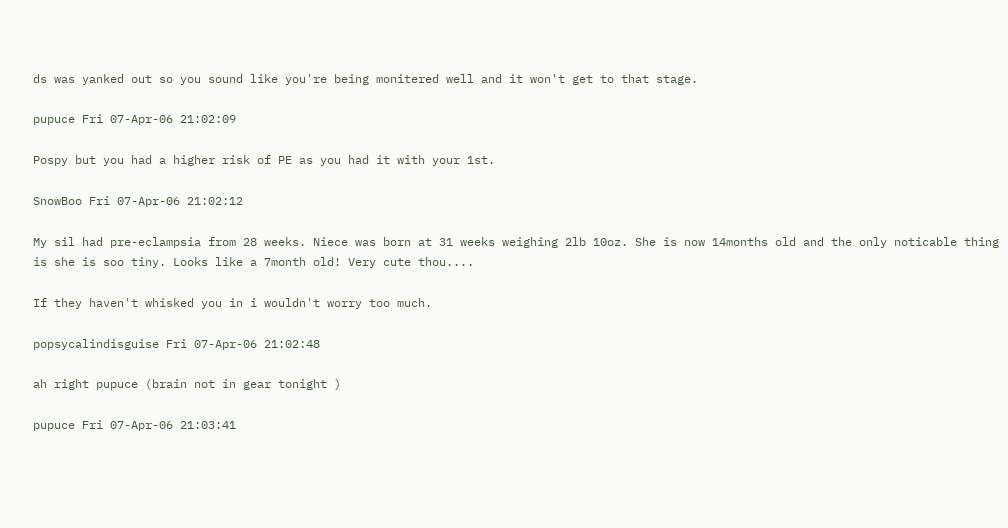ds was yanked out so you sound like you're being monitered well and it won't get to that stage.

pupuce Fri 07-Apr-06 21:02:09

Pospy but you had a higher risk of PE as you had it with your 1st.

SnowBoo Fri 07-Apr-06 21:02:12

My sil had pre-eclampsia from 28 weeks. Niece was born at 31 weeks weighing 2lb 10oz. She is now 14months old and the only noticable thing is she is soo tiny. Looks like a 7month old! Very cute thou....

If they haven't whisked you in i wouldn't worry too much.

popsycalindisguise Fri 07-Apr-06 21:02:48

ah right pupuce (brain not in gear tonight )

pupuce Fri 07-Apr-06 21:03:41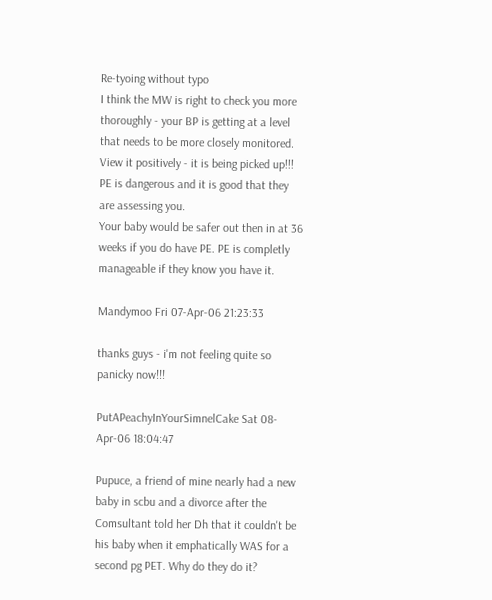Re-tyoing without typo
I think the MW is right to check you more thoroughly - your BP is getting at a level that needs to be more closely monitored.
View it positively - it is being picked up!!! PE is dangerous and it is good that they are assessing you.
Your baby would be safer out then in at 36 weeks if you do have PE. PE is completly manageable if they know you have it.

Mandymoo Fri 07-Apr-06 21:23:33

thanks guys - i'm not feeling quite so panicky now!!!

PutAPeachyInYourSimnelCake Sat 08-Apr-06 18:04:47

Pupuce, a friend of mine nearly had a new baby in scbu and a divorce after the Comsultant told her Dh that it couldn't be his baby when it emphatically WAS for a second pg PET. Why do they do it?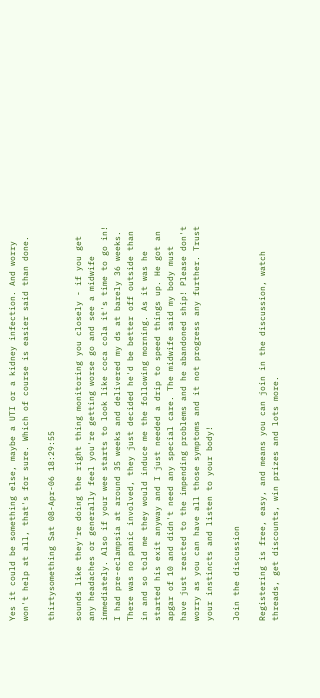Yes it could be something else, maybe a UTI or a kidney infection. And worry won't help at all, that's for sure. Which of course is easier said than done.

thirtysomething Sat 08-Apr-06 18:29:55

sounds like they're doing the right thing monitoring you closely - if you get any headaches or generally feel you're getting worse go and see a midwife immediately. Also if your wee starts to look like coca cola it's time to go in! I had pre-eclampsia at around 35 weeks and delivered my ds at barely 36 weeks. There was no panic involved, they just decided he'd be better off outside than in and so told me they would induce me the following morning. As it was he started his exit anyway and I just needed a drip to speed things up. He got an apgar of 10 and didn't need any special care. The midwife said my body must have just reacted to the impending problems and he abandoned ship! Please don't worry as you can have all those symptoms and it not progress any further. Trust your instincts and listen to your body!

Join the discussion

Registering is free, easy, and means you can join in the discussion, watch threads, get discounts, win prizes and lots more.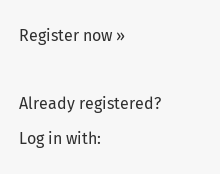Register now »

Already registered? Log in with: